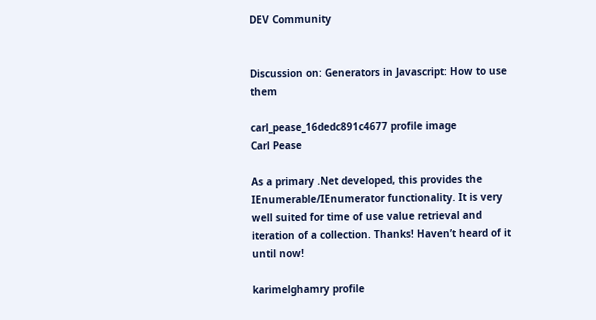DEV Community


Discussion on: Generators in Javascript: How to use them

carl_pease_16dedc891c4677 profile image
Carl Pease

As a primary .Net developed, this provides the IEnumerable/IEnumerator functionality. It is very well suited for time of use value retrieval and iteration of a collection. Thanks! Haven’t heard of it until now!

karimelghamry profile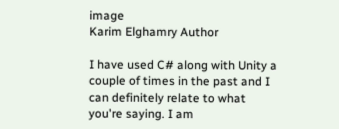image
Karim Elghamry Author

I have used C# along with Unity a couple of times in the past and I can definitely relate to what you're saying. I am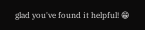glad you've found it helpful! 😁